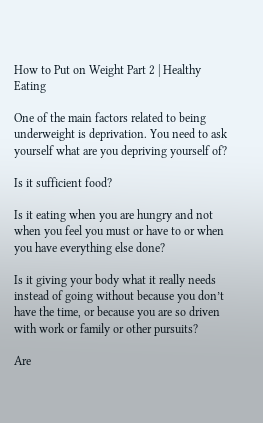How to Put on Weight Part 2 | Healthy Eating

One of the main factors related to being underweight is deprivation. You need to ask yourself what are you depriving yourself of?

Is it sufficient food?

Is it eating when you are hungry and not when you feel you must or have to or when you have everything else done?

Is it giving your body what it really needs instead of going without because you don’t have the time, or because you are so driven with work or family or other pursuits?

Are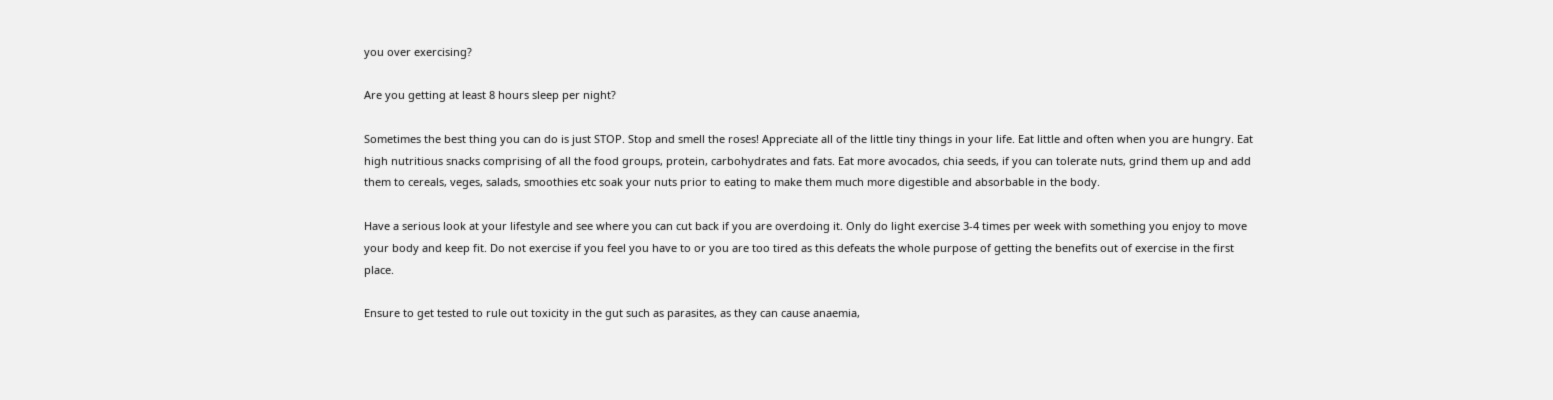you over exercising?

Are you getting at least 8 hours sleep per night?

Sometimes the best thing you can do is just STOP. Stop and smell the roses! Appreciate all of the little tiny things in your life. Eat little and often when you are hungry. Eat high nutritious snacks comprising of all the food groups, protein, carbohydrates and fats. Eat more avocados, chia seeds, if you can tolerate nuts, grind them up and add them to cereals, veges, salads, smoothies etc soak your nuts prior to eating to make them much more digestible and absorbable in the body.

Have a serious look at your lifestyle and see where you can cut back if you are overdoing it. Only do light exercise 3-4 times per week with something you enjoy to move your body and keep fit. Do not exercise if you feel you have to or you are too tired as this defeats the whole purpose of getting the benefits out of exercise in the first place.

Ensure to get tested to rule out toxicity in the gut such as parasites, as they can cause anaemia,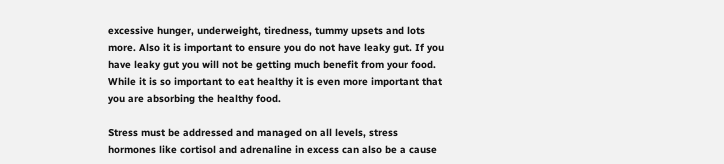excessive hunger, underweight, tiredness, tummy upsets and lots more. Also it is important to ensure you do not have leaky gut. If you have leaky gut you will not be getting much benefit from your food. While it is so important to eat healthy it is even more important that you are absorbing the healthy food.

Stress must be addressed and managed on all levels, stress hormones like cortisol and adrenaline in excess can also be a cause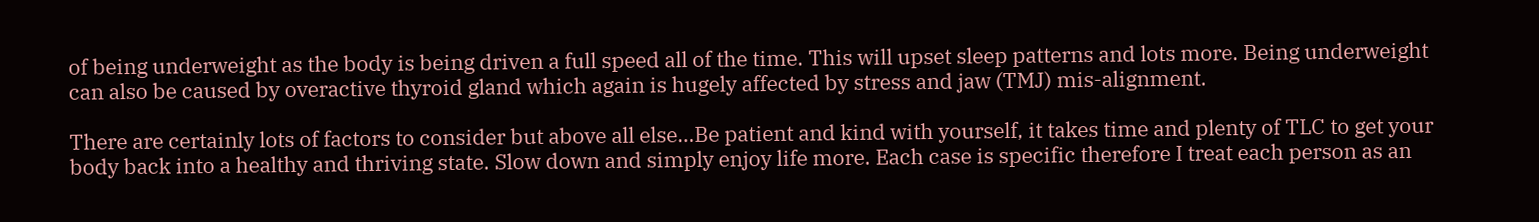of being underweight as the body is being driven a full speed all of the time. This will upset sleep patterns and lots more. Being underweight can also be caused by overactive thyroid gland which again is hugely affected by stress and jaw (TMJ) mis-alignment.

There are certainly lots of factors to consider but above all else…Be patient and kind with yourself, it takes time and plenty of TLC to get your body back into a healthy and thriving state. Slow down and simply enjoy life more. Each case is specific therefore I treat each person as an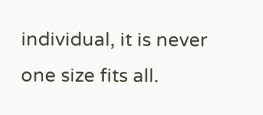individual, it is never one size fits all.